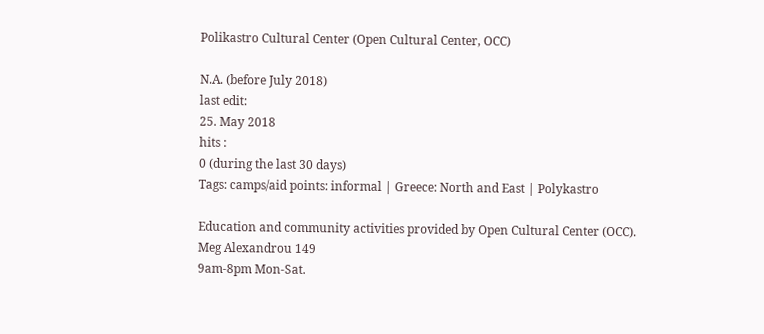Polikastro Cultural Center (Open Cultural Center, OCC)

N.A. (before July 2018)
last edit:
25. May 2018
hits :
0 (during the last 30 days)
Tags: camps/aid points: informal | Greece: North and East | Polykastro

Education and community activities provided by Open Cultural Center (OCC).
Meg Alexandrou 149
9am-8pm Mon-Sat.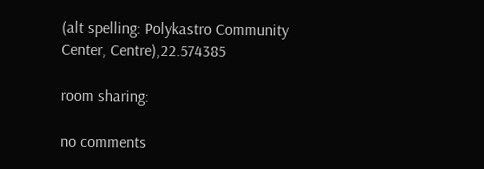(alt spelling: Polykastro Community Center, Centre),22.574385

room sharing:

no comments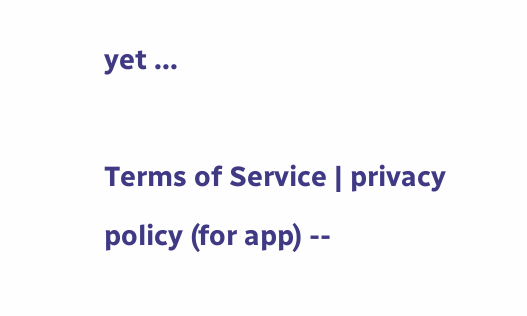yet ...

Terms of Service | privacy policy (for app) --